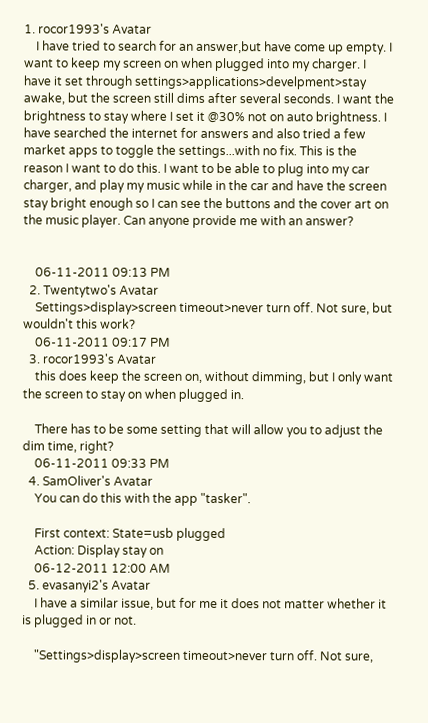1. rocor1993's Avatar
    I have tried to search for an answer,but have come up empty. I want to keep my screen on when plugged into my charger. I have it set through settings>applications>develpment>stay awake, but the screen still dims after several seconds. I want the brightness to stay where I set it @30% not on auto brightness. I have searched the internet for answers and also tried a few market apps to toggle the settings...with no fix. This is the reason I want to do this. I want to be able to plug into my car charger, and play my music while in the car and have the screen stay bright enough so I can see the buttons and the cover art on the music player. Can anyone provide me with an answer?


    06-11-2011 09:13 PM
  2. Twentytwo's Avatar
    Settings>display>screen timeout>never turn off. Not sure, but wouldn't this work?
    06-11-2011 09:17 PM
  3. rocor1993's Avatar
    this does keep the screen on, without dimming, but I only want the screen to stay on when plugged in.

    There has to be some setting that will allow you to adjust the dim time, right?
    06-11-2011 09:33 PM
  4. SamOliver's Avatar
    You can do this with the app "tasker".

    First context: State=usb plugged
    Action: Display stay on
    06-12-2011 12:00 AM
  5. evasanyi2's Avatar
    I have a similar issue, but for me it does not matter whether it is plugged in or not.

    "Settings>display>screen timeout>never turn off. Not sure,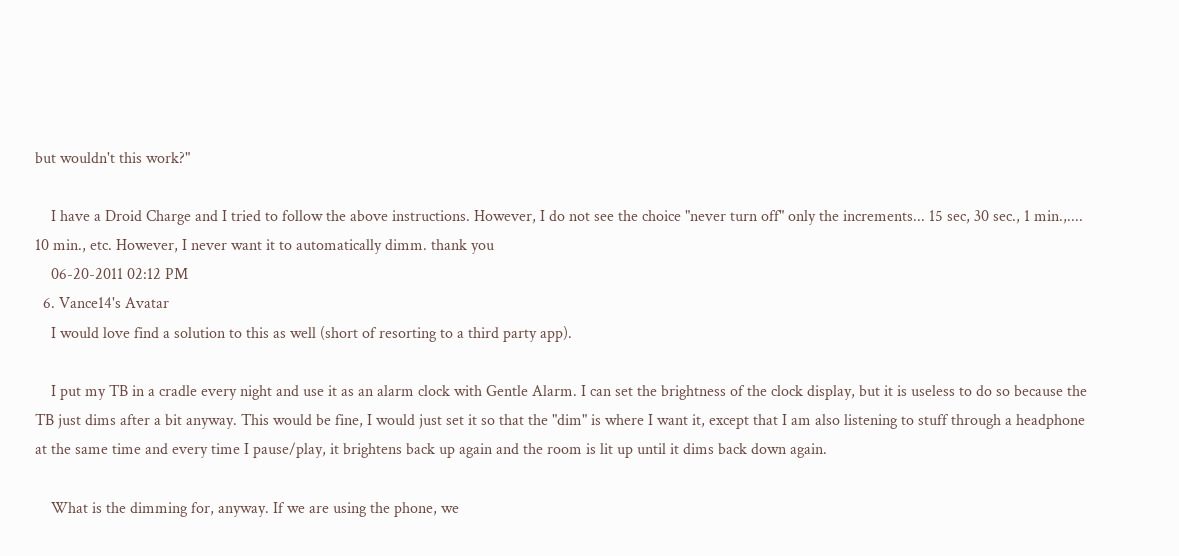but wouldn't this work?"

    I have a Droid Charge and I tried to follow the above instructions. However, I do not see the choice "never turn off" only the increments... 15 sec, 30 sec., 1 min.,.... 10 min., etc. However, I never want it to automatically dimm. thank you
    06-20-2011 02:12 PM
  6. Vance14's Avatar
    I would love find a solution to this as well (short of resorting to a third party app).

    I put my TB in a cradle every night and use it as an alarm clock with Gentle Alarm. I can set the brightness of the clock display, but it is useless to do so because the TB just dims after a bit anyway. This would be fine, I would just set it so that the "dim" is where I want it, except that I am also listening to stuff through a headphone at the same time and every time I pause/play, it brightens back up again and the room is lit up until it dims back down again.

    What is the dimming for, anyway. If we are using the phone, we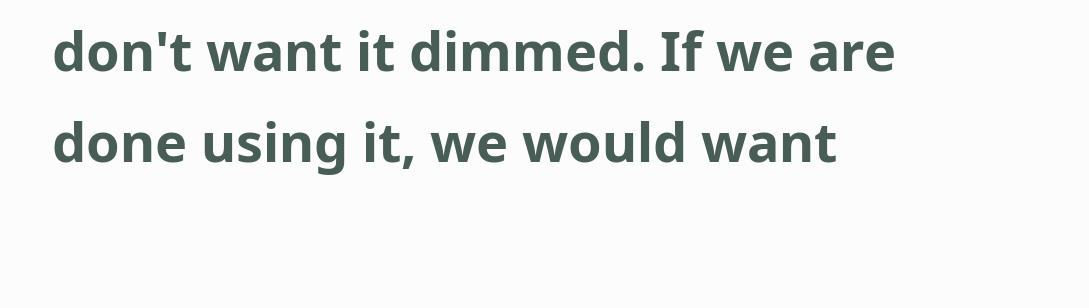don't want it dimmed. If we are done using it, we would want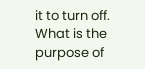it to turn off. What is the purpose of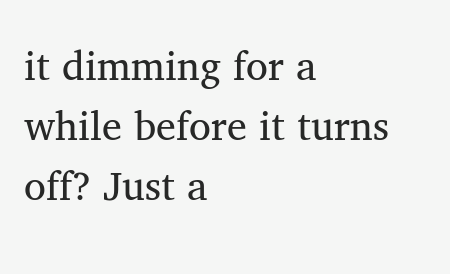it dimming for a while before it turns off? Just a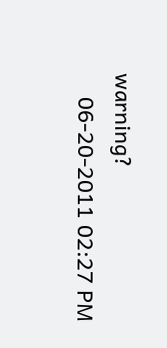warning?
    06-20-2011 02:27 PM